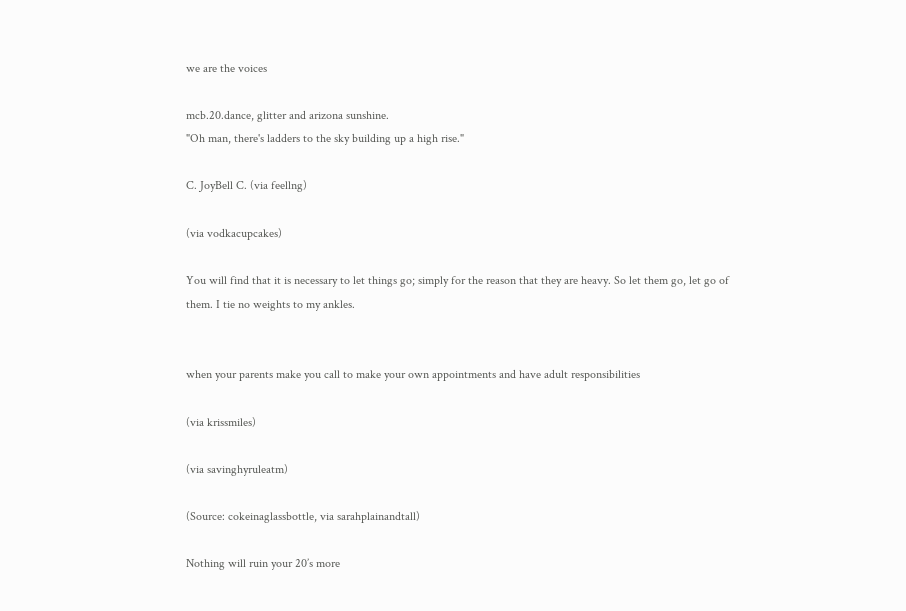we are the voices

mcb.20.dance, glitter and arizona sunshine.
"Oh man, there's ladders to the sky building up a high rise."

C. JoyBell C. (via feellng)

(via vodkacupcakes)

You will find that it is necessary to let things go; simply for the reason that they are heavy. So let them go, let go of them. I tie no weights to my ankles.


when your parents make you call to make your own appointments and have adult responsibilities

(via krissmiles)

(via savinghyruleatm)

(Source: cokeinaglassbottle, via sarahplainandtall)

Nothing will ruin your 20’s more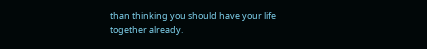than thinking you should have your life together already.